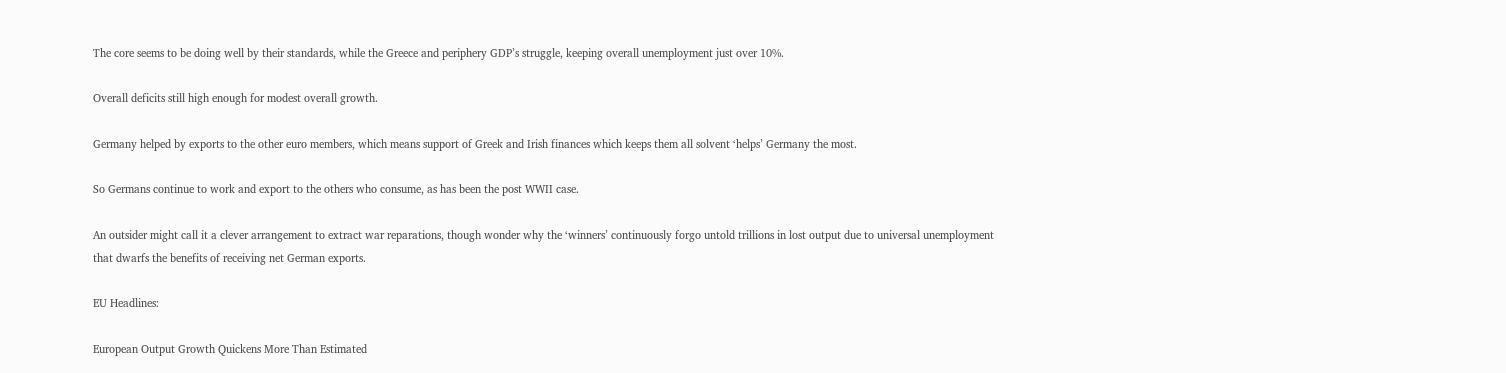The core seems to be doing well by their standards, while the Greece and periphery GDP’s struggle, keeping overall unemployment just over 10%.

Overall deficits still high enough for modest overall growth.

Germany helped by exports to the other euro members, which means support of Greek and Irish finances which keeps them all solvent ‘helps’ Germany the most.

So Germans continue to work and export to the others who consume, as has been the post WWII case.

An outsider might call it a clever arrangement to extract war reparations, though wonder why the ‘winners’ continuously forgo untold trillions in lost output due to universal unemployment that dwarfs the benefits of receiving net German exports.

EU Headlines:

European Output Growth Quickens More Than Estimated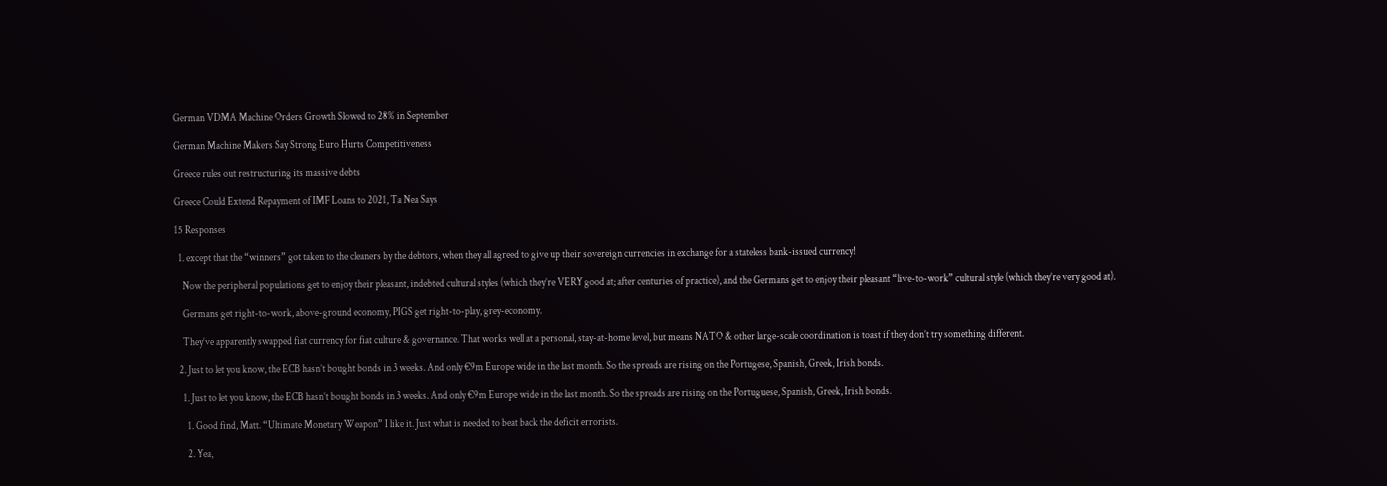German VDMA Machine Orders Growth Slowed to 28% in September

German Machine Makers Say Strong Euro Hurts Competitiveness

Greece rules out restructuring its massive debts

Greece Could Extend Repayment of IMF Loans to 2021, Ta Nea Says

15 Responses

  1. except that the “winners” got taken to the cleaners by the debtors, when they all agreed to give up their sovereign currencies in exchange for a stateless bank-issued currency!

    Now the peripheral populations get to enjoy their pleasant, indebted cultural styles (which they’re VERY good at; after centuries of practice), and the Germans get to enjoy their pleasant “live-to-work” cultural style (which they’re very good at).

    Germans get right-to-work, above-ground economy, PIGS get right-to-play, grey-economy.

    They’ve apparently swapped fiat currency for fiat culture & governance. That works well at a personal, stay-at-home level, but means NATO & other large-scale coordination is toast if they don’t try something different.

  2. Just to let you know, the ECB hasn’t bought bonds in 3 weeks. And only €9m Europe wide in the last month. So the spreads are rising on the Portugese, Spanish, Greek, Irish bonds.

    1. Just to let you know, the ECB hasn’t bought bonds in 3 weeks. And only €9m Europe wide in the last month. So the spreads are rising on the Portuguese, Spanish, Greek, Irish bonds.

      1. Good find, Matt. “Ultimate Monetary Weapon” I like it. Just what is needed to beat back the deficit errorists.

      2. Yea,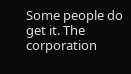Some people do get it. The corporation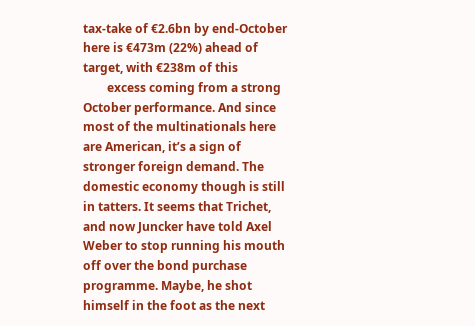tax-take of €2.6bn by end-October here is €473m (22%) ahead of target, with €238m of this
        excess coming from a strong October performance. And since most of the multinationals here are American, it’s a sign of stronger foreign demand. The domestic economy though is still in tatters. It seems that Trichet, and now Juncker have told Axel Weber to stop running his mouth off over the bond purchase programme. Maybe, he shot himself in the foot as the next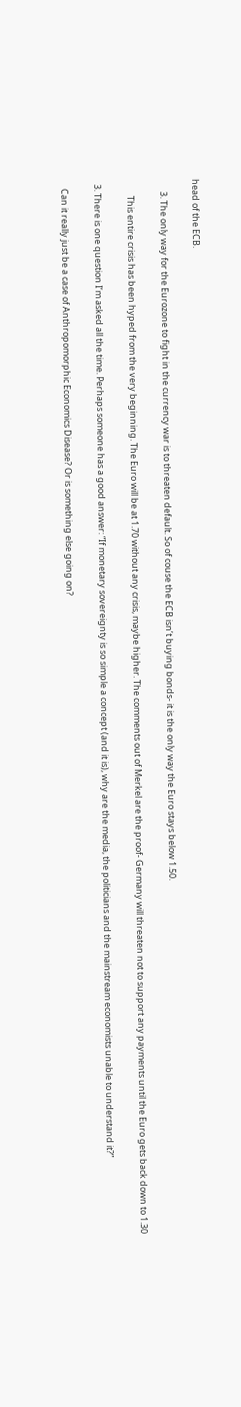head of the ECB.

      3. The only way for the Eurozone to fight in the currency war is to threaten default. So of couse the ECB isn’t buying bonds- it is the only way the Euro stays below 1.50.

        This entire crisis has been hyped from the very beginning. The Euro will be at 1.70 without any crisis, maybe higher. The comments out of Merkel are the proof- Germany will threaten not to support any payments until the Euro gets back down to 1.30

  3. There is one question I’m asked all the time. Perhaps someone has a good answer: “If monetary sovereignty is so simple a concept (and it is), why are the media, the politicians and the mainstream economists unable to understand it?”

    Can it really just be a case of Anthropomorphic Economics Disease? Or is something else going on?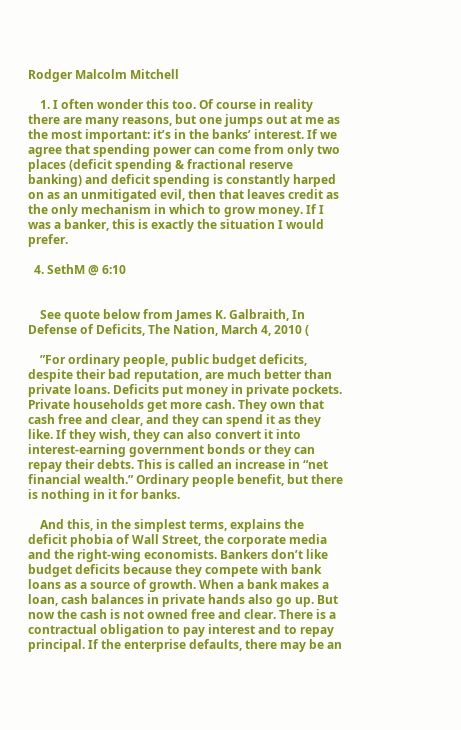Rodger Malcolm Mitchell

    1. I often wonder this too. Of course in reality there are many reasons, but one jumps out at me as the most important: it’s in the banks’ interest. If we agree that spending power can come from only two places (deficit spending & fractional reserve banking) and deficit spending is constantly harped on as an unmitigated evil, then that leaves credit as the only mechanism in which to grow money. If I was a banker, this is exactly the situation I would prefer.

  4. SethM @ 6:10


    See quote below from James K. Galbraith, In Defense of Deficits, The Nation, March 4, 2010 (

    ”For ordinary people, public budget deficits, despite their bad reputation, are much better than private loans. Deficits put money in private pockets. Private households get more cash. They own that cash free and clear, and they can spend it as they like. If they wish, they can also convert it into interest-earning government bonds or they can repay their debts. This is called an increase in “net financial wealth.” Ordinary people benefit, but there is nothing in it for banks.

    And this, in the simplest terms, explains the deficit phobia of Wall Street, the corporate media and the right-wing economists. Bankers don’t like budget deficits because they compete with bank loans as a source of growth. When a bank makes a loan, cash balances in private hands also go up. But now the cash is not owned free and clear. There is a contractual obligation to pay interest and to repay principal. If the enterprise defaults, there may be an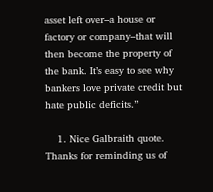asset left over–a house or factory or company–that will then become the property of the bank. It’s easy to see why bankers love private credit but hate public deficits.”

    1. Nice Galbraith quote. Thanks for reminding us of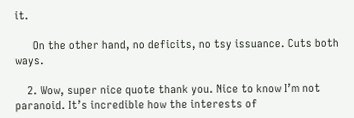it.

      On the other hand, no deficits, no tsy issuance. Cuts both ways.

    2. Wow, super nice quote thank you. Nice to know I’m not paranoid. It’s incredible how the interests of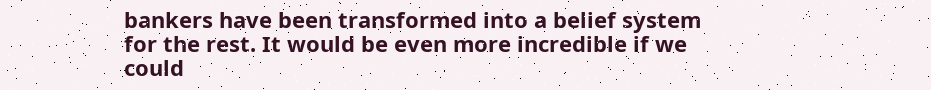bankers have been transformed into a belief system for the rest. It would be even more incredible if we could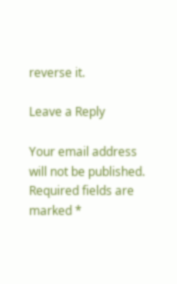reverse it.

Leave a Reply

Your email address will not be published. Required fields are marked *